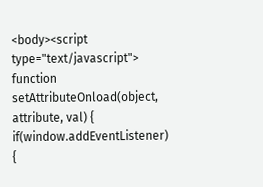<body><script type="text/javascript"> function setAttributeOnload(object, attribute, val) { if(window.addEventListener) {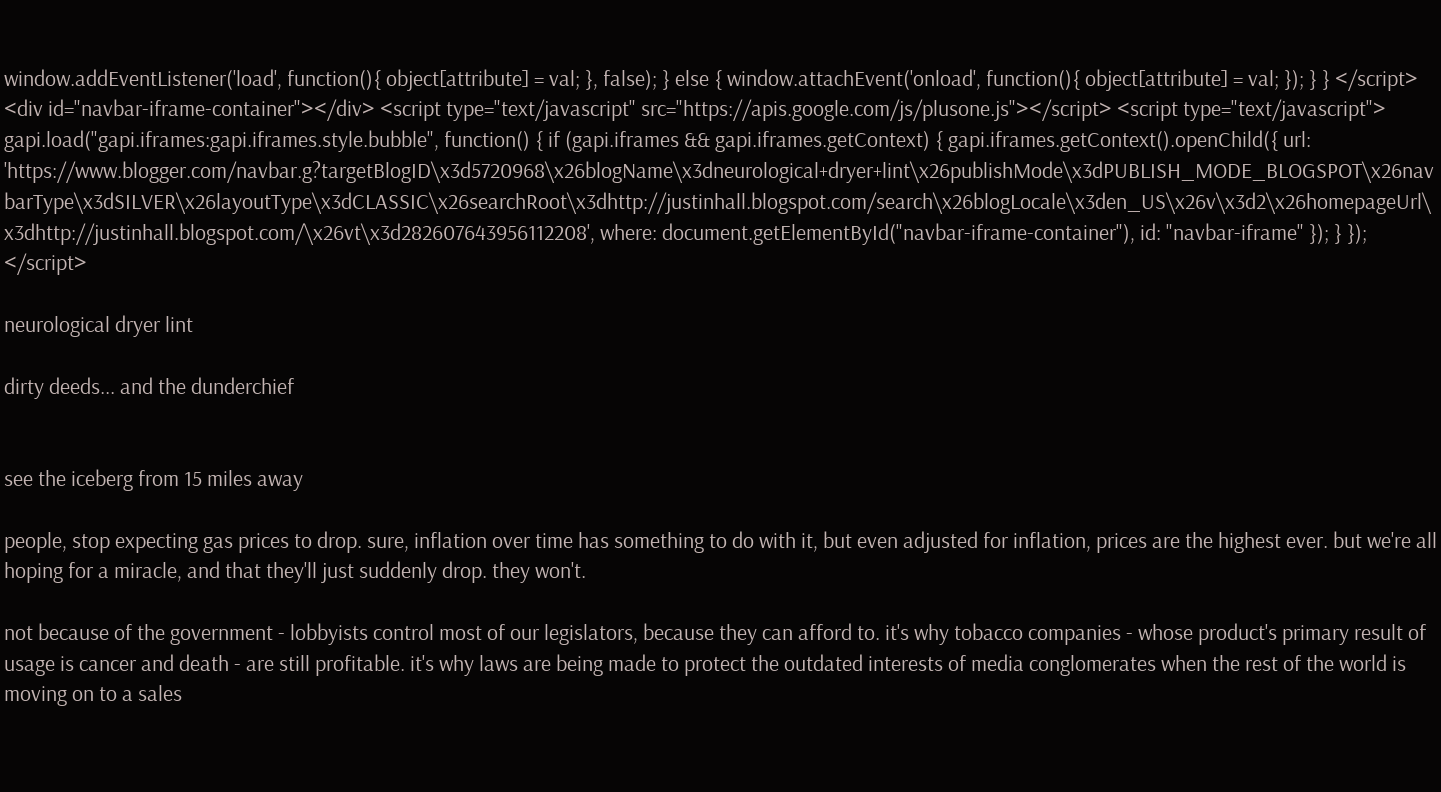window.addEventListener('load', function(){ object[attribute] = val; }, false); } else { window.attachEvent('onload', function(){ object[attribute] = val; }); } } </script> <div id="navbar-iframe-container"></div> <script type="text/javascript" src="https://apis.google.com/js/plusone.js"></script> <script type="text/javascript"> gapi.load("gapi.iframes:gapi.iframes.style.bubble", function() { if (gapi.iframes && gapi.iframes.getContext) { gapi.iframes.getContext().openChild({ url: 'https://www.blogger.com/navbar.g?targetBlogID\x3d5720968\x26blogName\x3dneurological+dryer+lint\x26publishMode\x3dPUBLISH_MODE_BLOGSPOT\x26navbarType\x3dSILVER\x26layoutType\x3dCLASSIC\x26searchRoot\x3dhttp://justinhall.blogspot.com/search\x26blogLocale\x3den_US\x26v\x3d2\x26homepageUrl\x3dhttp://justinhall.blogspot.com/\x26vt\x3d282607643956112208', where: document.getElementById("navbar-iframe-container"), id: "navbar-iframe" }); } }); </script>

neurological dryer lint

dirty deeds... and the dunderchief


see the iceberg from 15 miles away

people, stop expecting gas prices to drop. sure, inflation over time has something to do with it, but even adjusted for inflation, prices are the highest ever. but we're all hoping for a miracle, and that they'll just suddenly drop. they won't.

not because of the government - lobbyists control most of our legislators, because they can afford to. it's why tobacco companies - whose product's primary result of usage is cancer and death - are still profitable. it's why laws are being made to protect the outdated interests of media conglomerates when the rest of the world is moving on to a sales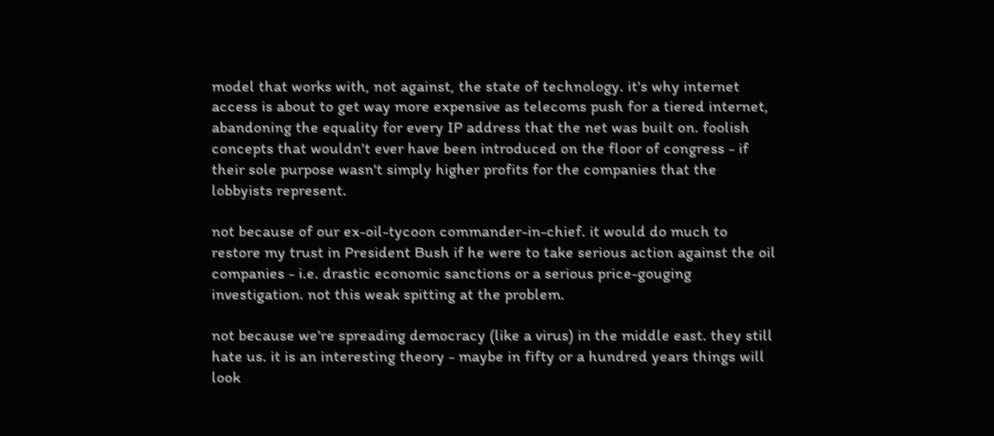model that works with, not against, the state of technology. it's why internet access is about to get way more expensive as telecoms push for a tiered internet, abandoning the equality for every IP address that the net was built on. foolish concepts that wouldn't ever have been introduced on the floor of congress - if their sole purpose wasn't simply higher profits for the companies that the lobbyists represent.

not because of our ex-oil-tycoon commander-in-chief. it would do much to restore my trust in President Bush if he were to take serious action against the oil companies - i.e. drastic economic sanctions or a serious price-gouging investigation. not this weak spitting at the problem.

not because we're spreading democracy (like a virus) in the middle east. they still hate us. it is an interesting theory - maybe in fifty or a hundred years things will look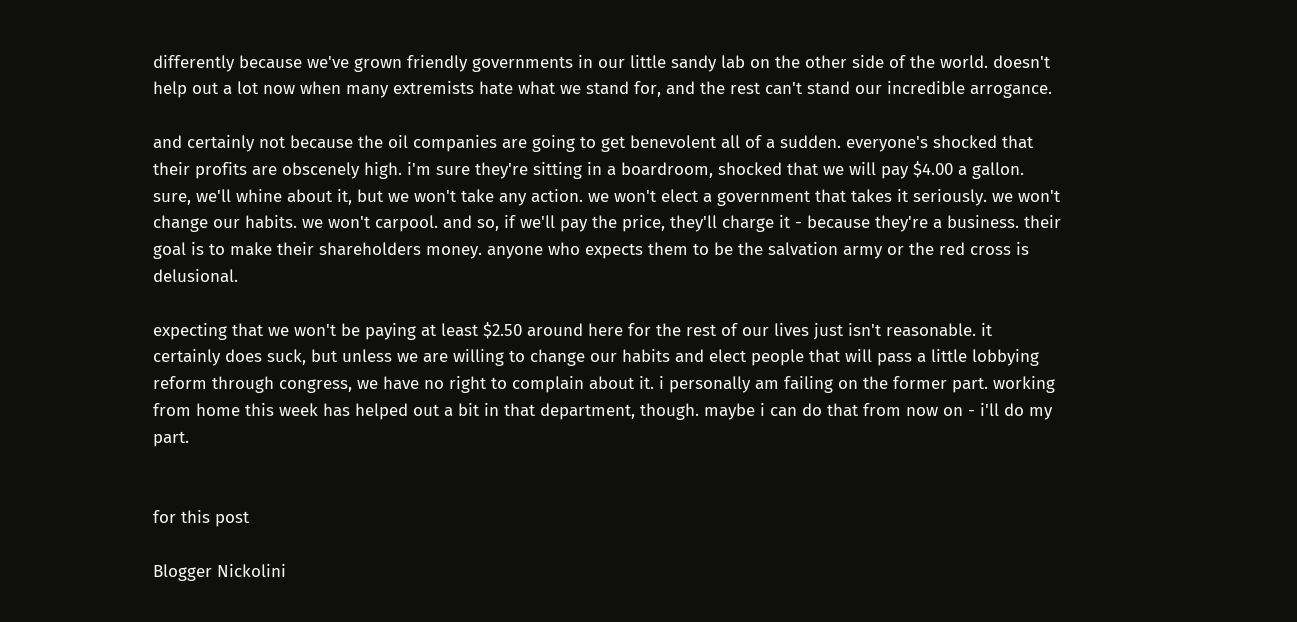differently because we've grown friendly governments in our little sandy lab on the other side of the world. doesn't help out a lot now when many extremists hate what we stand for, and the rest can't stand our incredible arrogance.

and certainly not because the oil companies are going to get benevolent all of a sudden. everyone's shocked that their profits are obscenely high. i'm sure they're sitting in a boardroom, shocked that we will pay $4.00 a gallon. sure, we'll whine about it, but we won't take any action. we won't elect a government that takes it seriously. we won't change our habits. we won't carpool. and so, if we'll pay the price, they'll charge it - because they're a business. their goal is to make their shareholders money. anyone who expects them to be the salvation army or the red cross is delusional.

expecting that we won't be paying at least $2.50 around here for the rest of our lives just isn't reasonable. it certainly does suck, but unless we are willing to change our habits and elect people that will pass a little lobbying reform through congress, we have no right to complain about it. i personally am failing on the former part. working from home this week has helped out a bit in that department, though. maybe i can do that from now on - i'll do my part.


for this post

Blogger Nickolini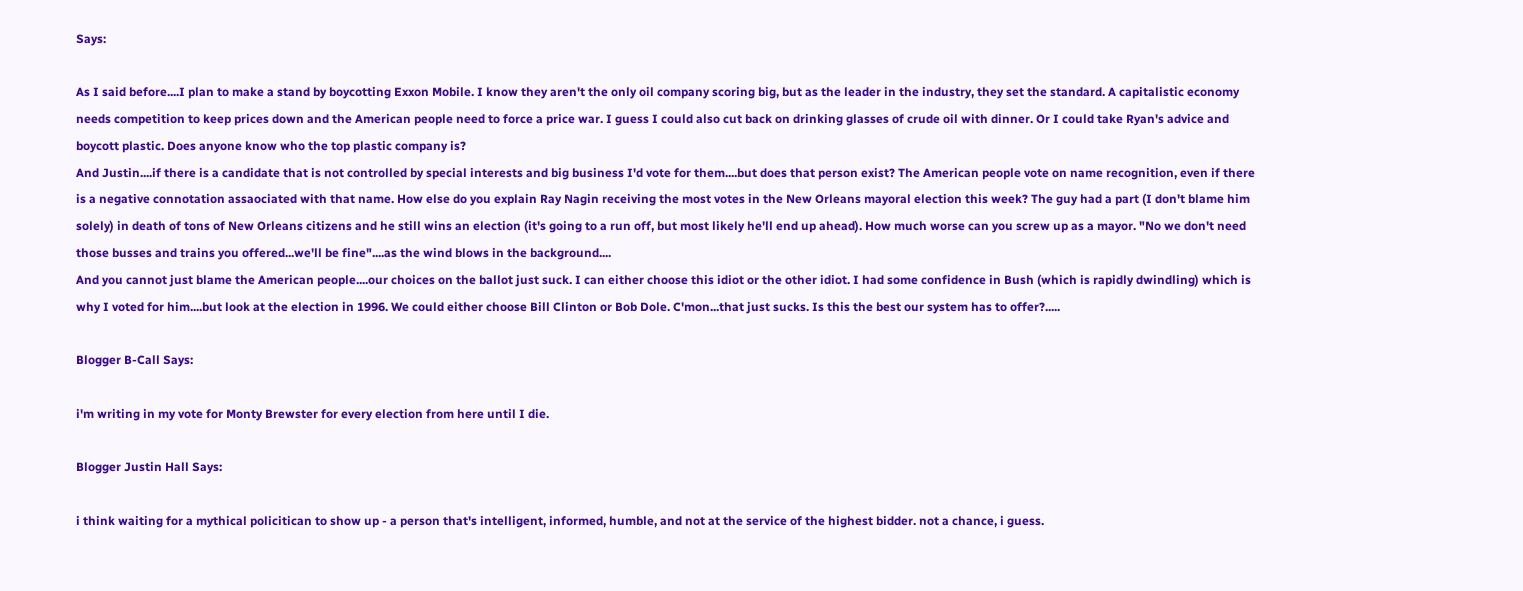Says:

As I said before....I plan to make a stand by boycotting Exxon Mobile. I know they aren't the only oil company scoring big, but as the leader in the industry, they set the standard. A capitalistic economy needs competition to keep prices down and the American people need to force a price war. I guess I could also cut back on drinking glasses of crude oil with dinner. Or I could take Ryan's advice and boycott plastic. Does anyone know who the top plastic company is?
And Justin....if there is a candidate that is not controlled by special interests and big business I'd vote for them....but does that person exist? The American people vote on name recognition, even if there is a negative connotation assaociated with that name. How else do you explain Ray Nagin receiving the most votes in the New Orleans mayoral election this week? The guy had a part (I don't blame him solely) in death of tons of New Orleans citizens and he still wins an election (it's going to a run off, but most likely he'll end up ahead). How much worse can you screw up as a mayor. "No we don't need those busses and trains you offered...we'll be fine"....as the wind blows in the background....
And you cannot just blame the American people....our choices on the ballot just suck. I can either choose this idiot or the other idiot. I had some confidence in Bush (which is rapidly dwindling) which is why I voted for him....but look at the election in 1996. We could either choose Bill Clinton or Bob Dole. C'mon...that just sucks. Is this the best our system has to offer?.....

Blogger B-Call Says:

i'm writing in my vote for Monty Brewster for every election from here until I die.

Blogger Justin Hall Says:

i think waiting for a mythical policitican to show up - a person that's intelligent, informed, humble, and not at the service of the highest bidder. not a chance, i guess.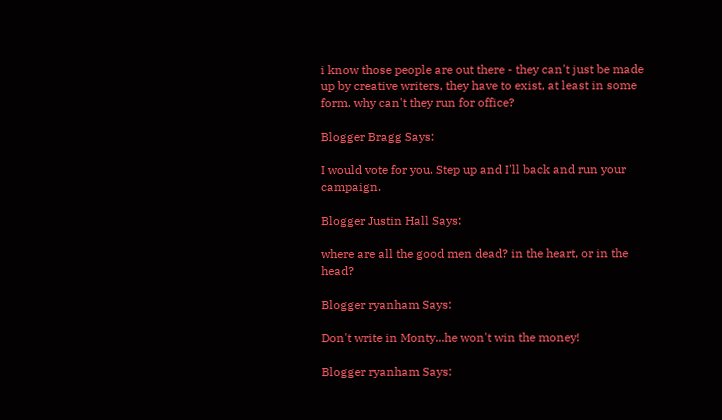i know those people are out there - they can't just be made up by creative writers, they have to exist, at least in some form. why can't they run for office?

Blogger Bragg Says:

I would vote for you. Step up and I'll back and run your campaign.

Blogger Justin Hall Says:

where are all the good men dead? in the heart, or in the head?

Blogger ryanham Says:

Don't write in Monty...he won't win the money!

Blogger ryanham Says: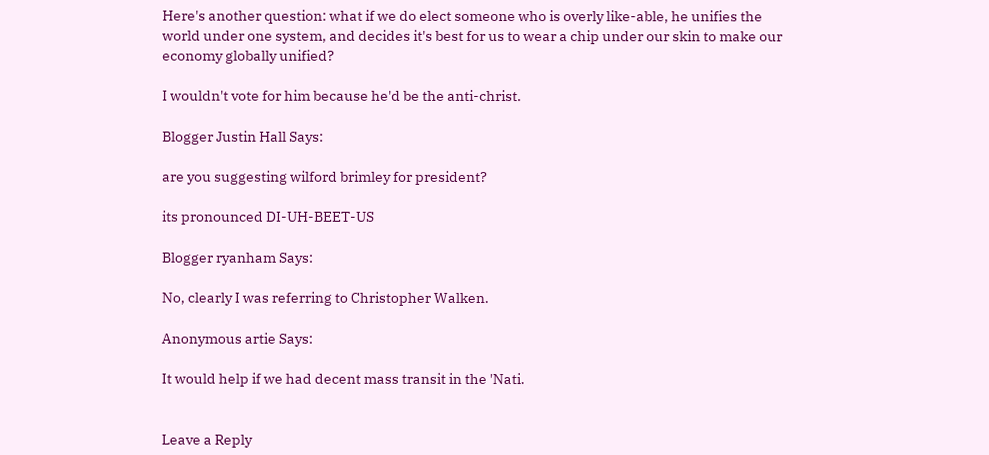Here's another question: what if we do elect someone who is overly like-able, he unifies the world under one system, and decides it's best for us to wear a chip under our skin to make our economy globally unified?

I wouldn't vote for him because he'd be the anti-christ.

Blogger Justin Hall Says:

are you suggesting wilford brimley for president?

its pronounced DI-UH-BEET-US

Blogger ryanham Says:

No, clearly I was referring to Christopher Walken.

Anonymous artie Says:

It would help if we had decent mass transit in the 'Nati.


Leave a Reply